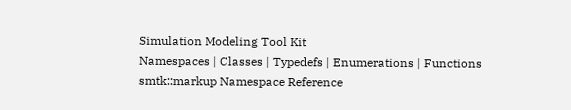Simulation Modeling Tool Kit
Namespaces | Classes | Typedefs | Enumerations | Functions
smtk::markup Namespace Reference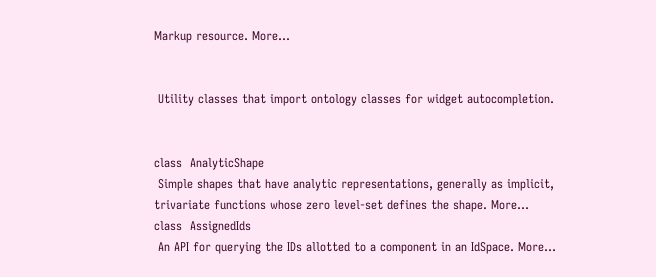Markup resource. More...


 Utility classes that import ontology classes for widget autocompletion.


class  AnalyticShape
 Simple shapes that have analytic representations, generally as implicit, trivariate functions whose zero level-set defines the shape. More...
class  AssignedIds
 An API for querying the IDs allotted to a component in an IdSpace. More...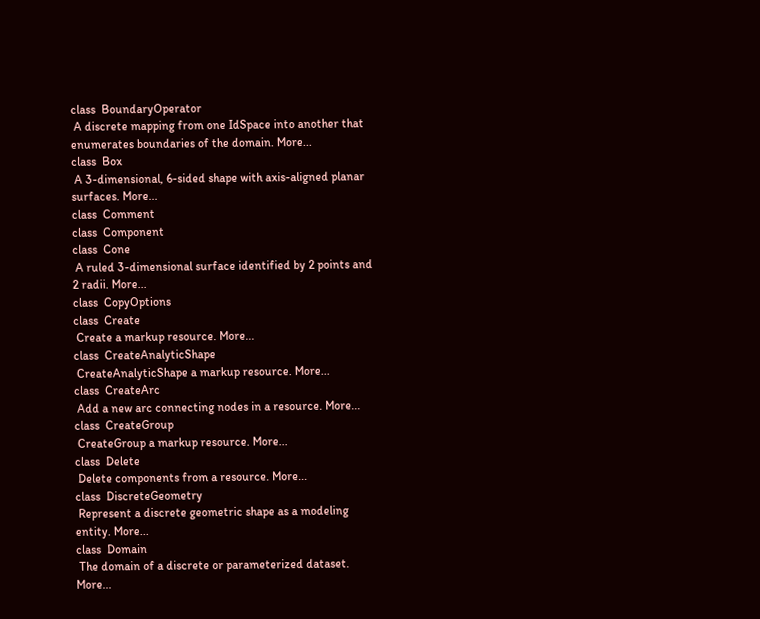class  BoundaryOperator
 A discrete mapping from one IdSpace into another that enumerates boundaries of the domain. More...
class  Box
 A 3-dimensional, 6-sided shape with axis-aligned planar surfaces. More...
class  Comment
class  Component
class  Cone
 A ruled 3-dimensional surface identified by 2 points and 2 radii. More...
class  CopyOptions
class  Create
 Create a markup resource. More...
class  CreateAnalyticShape
 CreateAnalyticShape a markup resource. More...
class  CreateArc
 Add a new arc connecting nodes in a resource. More...
class  CreateGroup
 CreateGroup a markup resource. More...
class  Delete
 Delete components from a resource. More...
class  DiscreteGeometry
 Represent a discrete geometric shape as a modeling entity. More...
class  Domain
 The domain of a discrete or parameterized dataset. More...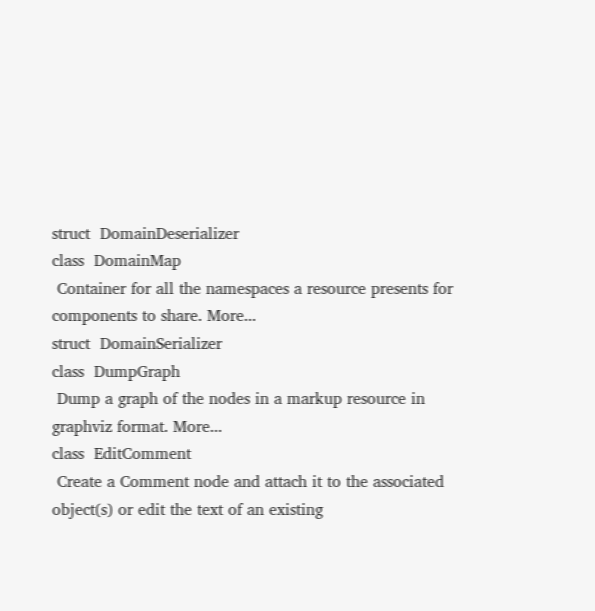struct  DomainDeserializer
class  DomainMap
 Container for all the namespaces a resource presents for components to share. More...
struct  DomainSerializer
class  DumpGraph
 Dump a graph of the nodes in a markup resource in graphviz format. More...
class  EditComment
 Create a Comment node and attach it to the associated object(s) or edit the text of an existing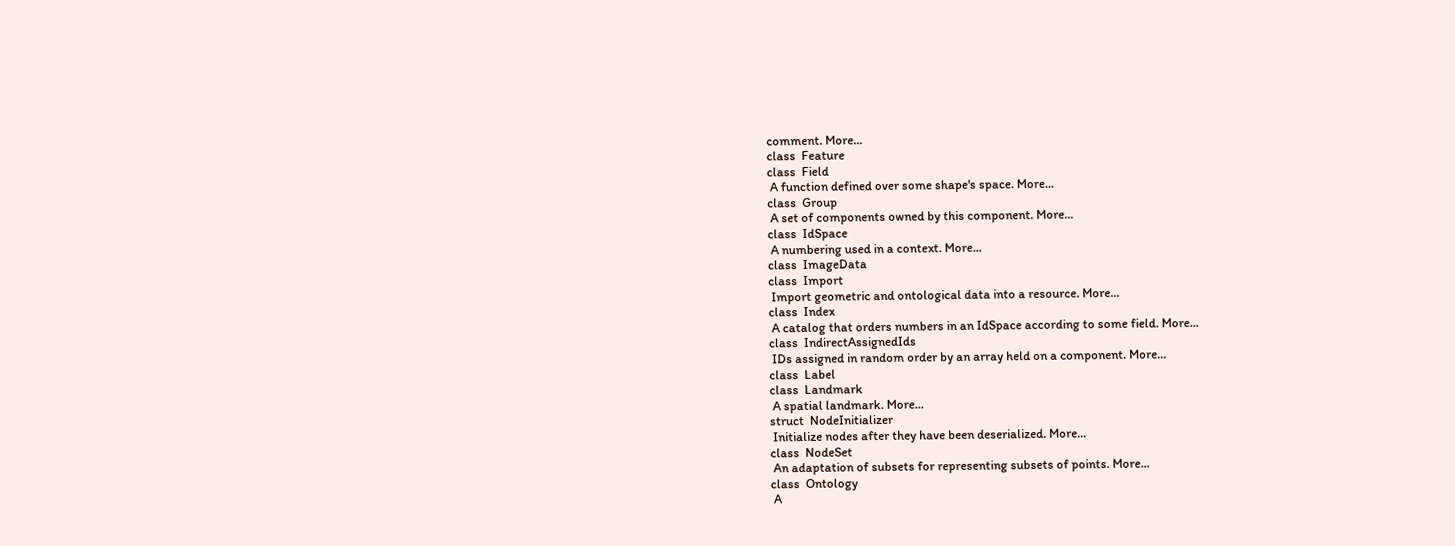comment. More...
class  Feature
class  Field
 A function defined over some shape's space. More...
class  Group
 A set of components owned by this component. More...
class  IdSpace
 A numbering used in a context. More...
class  ImageData
class  Import
 Import geometric and ontological data into a resource. More...
class  Index
 A catalog that orders numbers in an IdSpace according to some field. More...
class  IndirectAssignedIds
 IDs assigned in random order by an array held on a component. More...
class  Label
class  Landmark
 A spatial landmark. More...
struct  NodeInitializer
 Initialize nodes after they have been deserialized. More...
class  NodeSet
 An adaptation of subsets for representing subsets of points. More...
class  Ontology
 A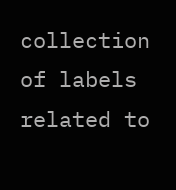collection of labels related to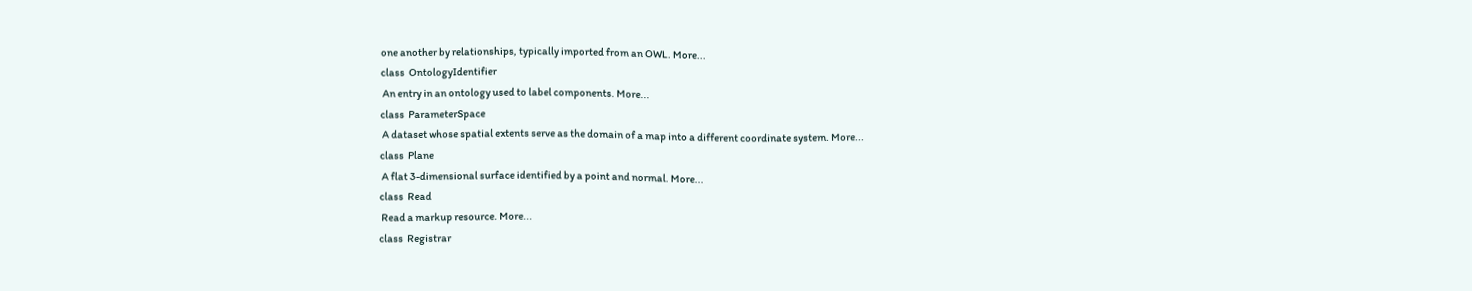one another by relationships, typically imported from an OWL. More...
class  OntologyIdentifier
 An entry in an ontology used to label components. More...
class  ParameterSpace
 A dataset whose spatial extents serve as the domain of a map into a different coordinate system. More...
class  Plane
 A flat 3-dimensional surface identified by a point and normal. More...
class  Read
 Read a markup resource. More...
class  Registrar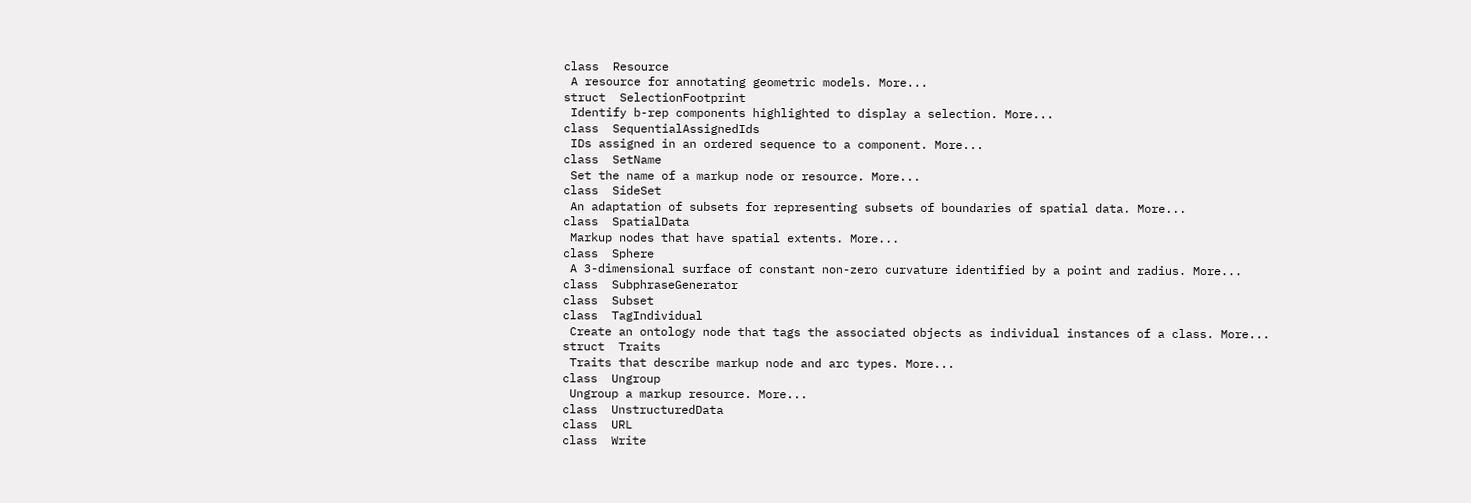class  Resource
 A resource for annotating geometric models. More...
struct  SelectionFootprint
 Identify b-rep components highlighted to display a selection. More...
class  SequentialAssignedIds
 IDs assigned in an ordered sequence to a component. More...
class  SetName
 Set the name of a markup node or resource. More...
class  SideSet
 An adaptation of subsets for representing subsets of boundaries of spatial data. More...
class  SpatialData
 Markup nodes that have spatial extents. More...
class  Sphere
 A 3-dimensional surface of constant non-zero curvature identified by a point and radius. More...
class  SubphraseGenerator
class  Subset
class  TagIndividual
 Create an ontology node that tags the associated objects as individual instances of a class. More...
struct  Traits
 Traits that describe markup node and arc types. More...
class  Ungroup
 Ungroup a markup resource. More...
class  UnstructuredData
class  URL
class  Write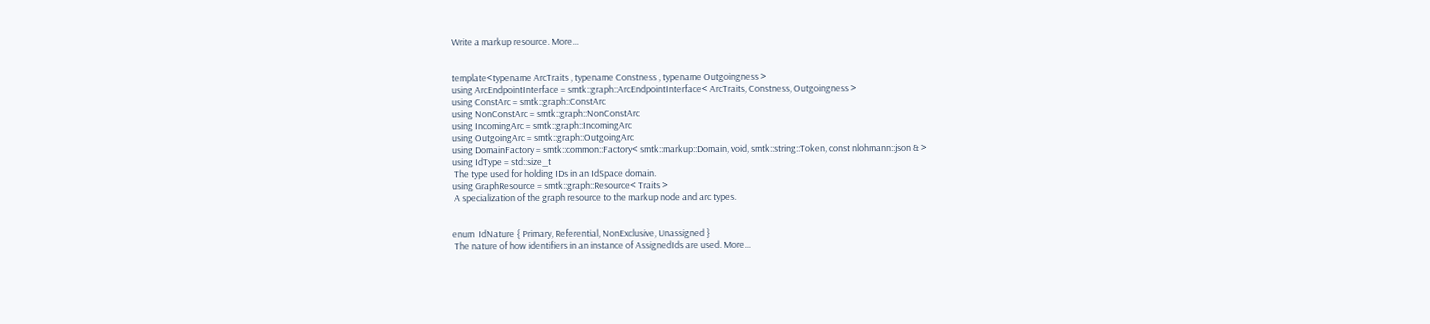Write a markup resource. More...


template<typename ArcTraits , typename Constness , typename Outgoingness >
using ArcEndpointInterface = smtk::graph::ArcEndpointInterface< ArcTraits, Constness, Outgoingness >
using ConstArc = smtk::graph::ConstArc
using NonConstArc = smtk::graph::NonConstArc
using IncomingArc = smtk::graph::IncomingArc
using OutgoingArc = smtk::graph::OutgoingArc
using DomainFactory = smtk::common::Factory< smtk::markup::Domain, void, smtk::string::Token, const nlohmann::json & >
using IdType = std::size_t
 The type used for holding IDs in an IdSpace domain.
using GraphResource = smtk::graph::Resource< Traits >
 A specialization of the graph resource to the markup node and arc types.


enum  IdNature { Primary, Referential, NonExclusive, Unassigned }
 The nature of how identifiers in an instance of AssignedIds are used. More...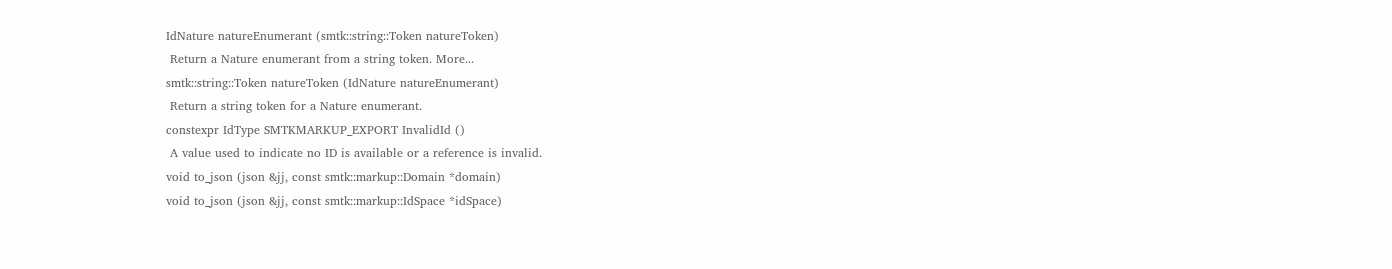IdNature natureEnumerant (smtk::string::Token natureToken)
 Return a Nature enumerant from a string token. More...
smtk::string::Token natureToken (IdNature natureEnumerant)
 Return a string token for a Nature enumerant.
constexpr IdType SMTKMARKUP_EXPORT InvalidId ()
 A value used to indicate no ID is available or a reference is invalid.
void to_json (json &jj, const smtk::markup::Domain *domain)
void to_json (json &jj, const smtk::markup::IdSpace *idSpace)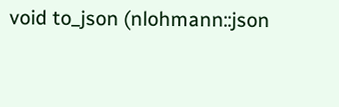void to_json (nlohmann::json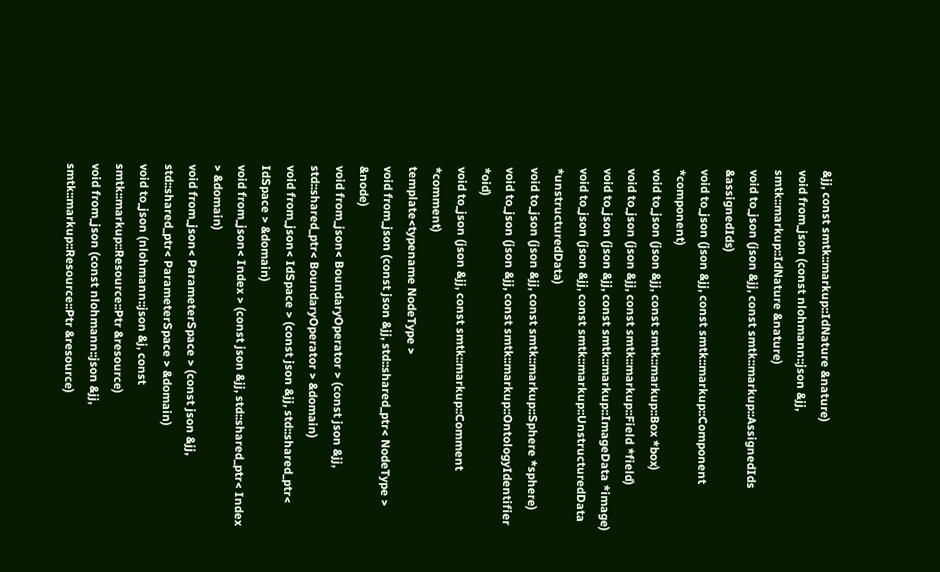&jj, const smtk::markup::IdNature &nature)
void from_json (const nlohmann::json &jj, smtk::markup::IdNature &nature)
void to_json (json &jj, const smtk::markup::AssignedIds &assignedIds)
void to_json (json &jj, const smtk::markup::Component *component)
void to_json (json &jj, const smtk::markup::Box *box)
void to_json (json &jj, const smtk::markup::Field *field)
void to_json (json &jj, const smtk::markup::ImageData *image)
void to_json (json &jj, const smtk::markup::UnstructuredData *unstructuredData)
void to_json (json &jj, const smtk::markup::Sphere *sphere)
void to_json (json &jj, const smtk::markup::OntologyIdentifier *oid)
void to_json (json &jj, const smtk::markup::Comment *comment)
template<typename NodeType >
void from_json (const json &jj, std::shared_ptr< NodeType > &node)
void from_json< BoundaryOperator > (const json &jj, std::shared_ptr< BoundaryOperator > &domain)
void from_json< IdSpace > (const json &jj, std::shared_ptr< IdSpace > &domain)
void from_json< Index > (const json &jj, std::shared_ptr< Index > &domain)
void from_json< ParameterSpace > (const json &jj, std::shared_ptr< ParameterSpace > &domain)
void to_json (nlohmann::json &j, const smtk::markup::Resource::Ptr &resource)
void from_json (const nlohmann::json &jj, smtk::markup::Resource::Ptr &resource)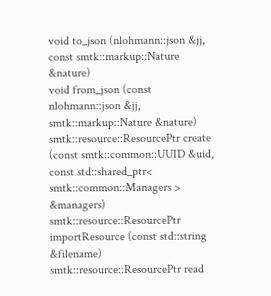void to_json (nlohmann::json &jj, const smtk::markup::Nature &nature)
void from_json (const nlohmann::json &jj, smtk::markup::Nature &nature)
smtk::resource::ResourcePtr create (const smtk::common::UUID &uid, const std::shared_ptr< smtk::common::Managers > &managers)
smtk::resource::ResourcePtr importResource (const std::string &filename)
smtk::resource::ResourcePtr read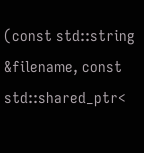(const std::string &filename, const std::shared_ptr<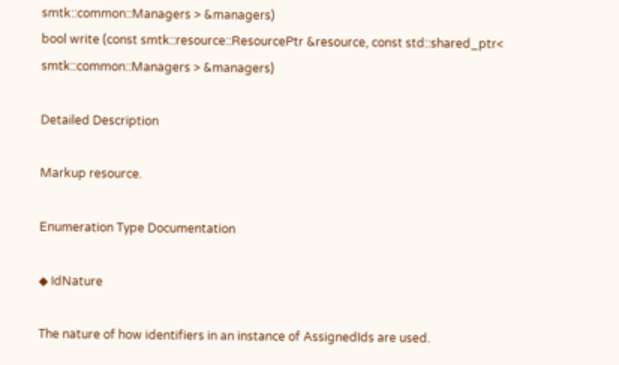smtk::common::Managers > &managers)
bool write (const smtk::resource::ResourcePtr &resource, const std::shared_ptr< smtk::common::Managers > &managers)

Detailed Description

Markup resource.

Enumeration Type Documentation

◆ IdNature

The nature of how identifiers in an instance of AssignedIds are used.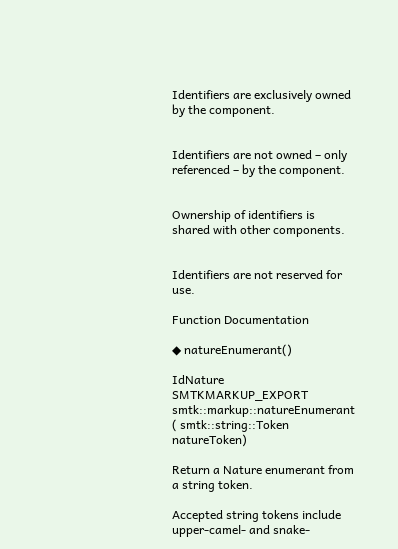Identifiers are exclusively owned by the component.


Identifiers are not owned – only referenced – by the component.


Ownership of identifiers is shared with other components.


Identifiers are not reserved for use.

Function Documentation

◆ natureEnumerant()

IdNature SMTKMARKUP_EXPORT smtk::markup::natureEnumerant ( smtk::string::Token  natureToken)

Return a Nature enumerant from a string token.

Accepted string tokens include upper-camel- and snake-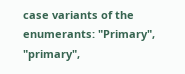case variants of the enumerants: "Primary", "primary",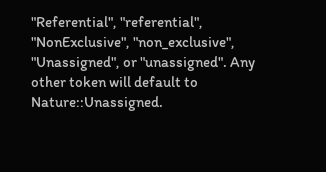"Referential", "referential", "NonExclusive", "non_exclusive", "Unassigned", or "unassigned". Any other token will default to Nature::Unassigned.